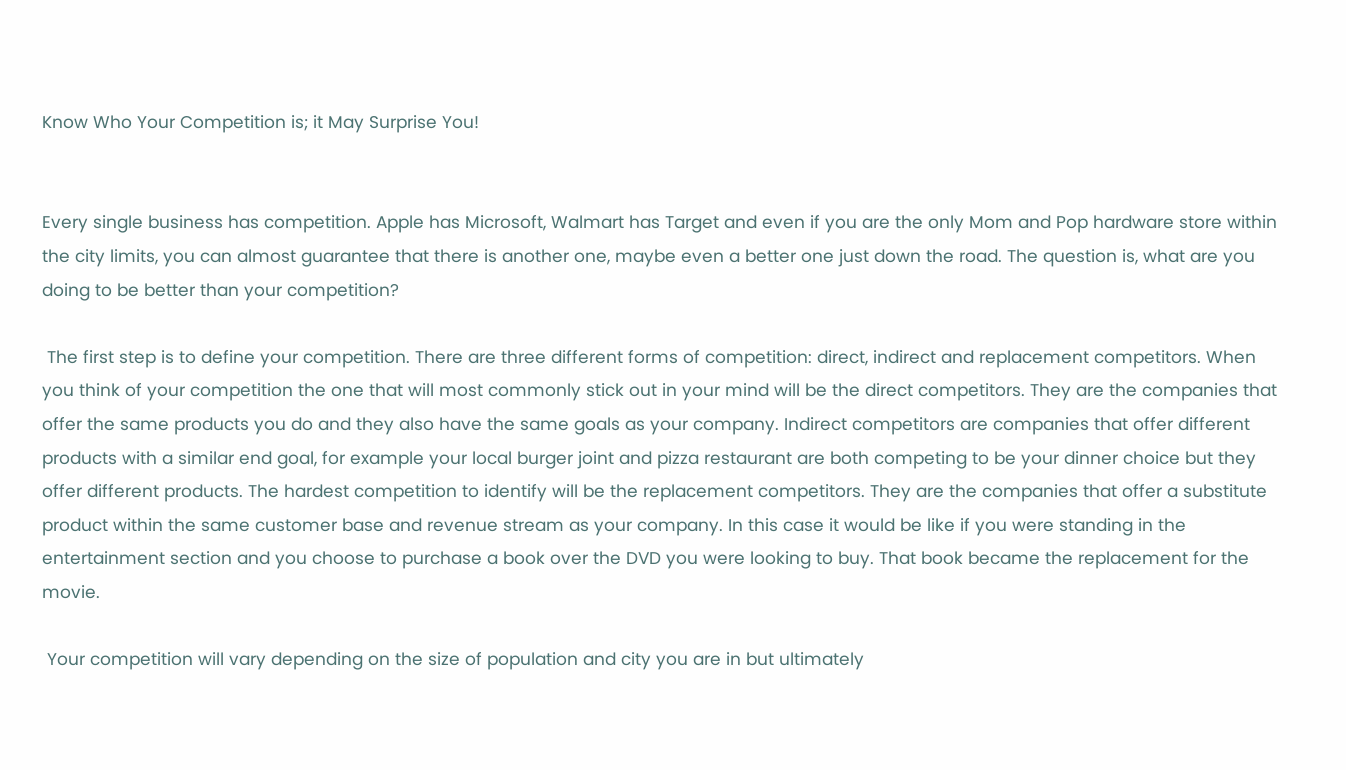Know Who Your Competition is; it May Surprise You!


Every single business has competition. Apple has Microsoft, Walmart has Target and even if you are the only Mom and Pop hardware store within the city limits, you can almost guarantee that there is another one, maybe even a better one just down the road. The question is, what are you doing to be better than your competition?

 The first step is to define your competition. There are three different forms of competition: direct, indirect and replacement competitors. When you think of your competition the one that will most commonly stick out in your mind will be the direct competitors. They are the companies that offer the same products you do and they also have the same goals as your company. Indirect competitors are companies that offer different products with a similar end goal, for example your local burger joint and pizza restaurant are both competing to be your dinner choice but they offer different products. The hardest competition to identify will be the replacement competitors. They are the companies that offer a substitute product within the same customer base and revenue stream as your company. In this case it would be like if you were standing in the entertainment section and you choose to purchase a book over the DVD you were looking to buy. That book became the replacement for the movie.

 Your competition will vary depending on the size of population and city you are in but ultimately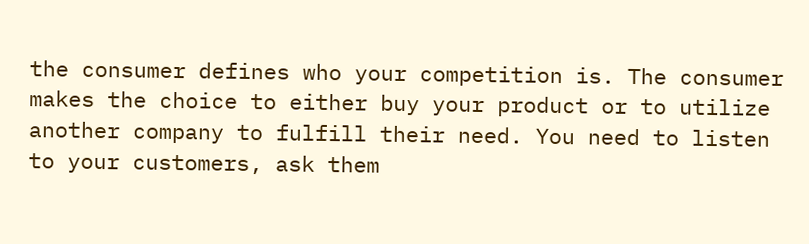the consumer defines who your competition is. The consumer makes the choice to either buy your product or to utilize another company to fulfill their need. You need to listen to your customers, ask them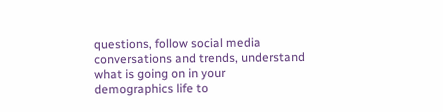questions, follow social media conversations and trends, understand what is going on in your demographics life to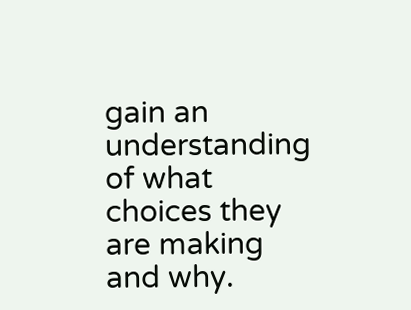gain an understanding of what choices they are making and why.